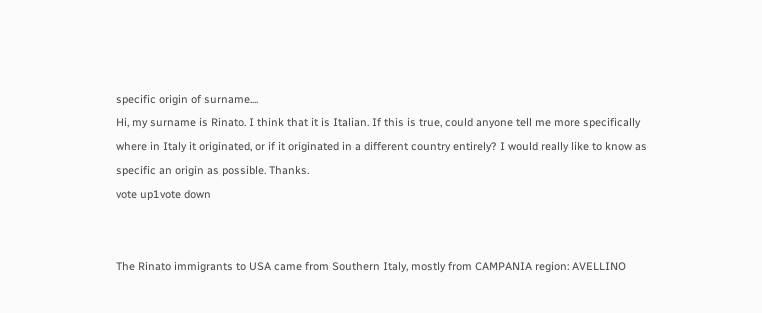specific origin of surname....
Hi, my surname is Rinato. I think that it is Italian. If this is true, could anyone tell me more specifically where in Italy it originated, or if it originated in a different country entirely? I would really like to know as specific an origin as possible. Thanks.
vote up1vote down


The Rinato immigrants to USA came from Southern Italy, mostly from CAMPANIA region: AVELLINO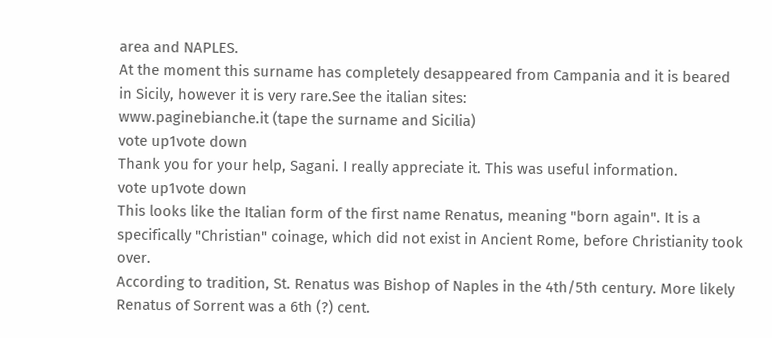area and NAPLES.
At the moment this surname has completely desappeared from Campania and it is beared in Sicily, however it is very rare.See the italian sites:
www.paginebianche.it (tape the surname and Sicilia)
vote up1vote down
Thank you for your help, Sagani. I really appreciate it. This was useful information.
vote up1vote down
This looks like the Italian form of the first name Renatus, meaning "born again". It is a specifically "Christian" coinage, which did not exist in Ancient Rome, before Christianity took over.
According to tradition, St. Renatus was Bishop of Naples in the 4th/5th century. More likely Renatus of Sorrent was a 6th (?) cent.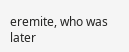eremite, who was later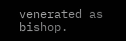venerated as bishop.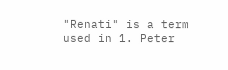"Renati" is a term used in 1. Peter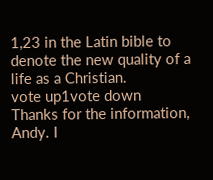1,23 in the Latin bible to denote the new quality of a life as a Christian.
vote up1vote down
Thanks for the information, Andy. I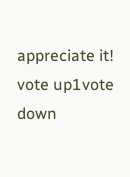appreciate it!
vote up1vote down